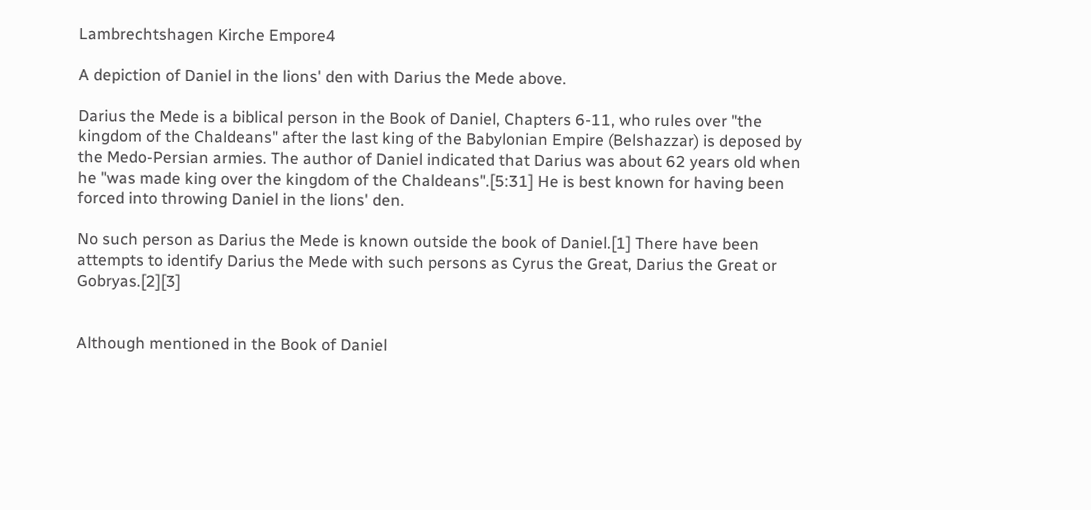Lambrechtshagen Kirche Empore4

A depiction of Daniel in the lions' den with Darius the Mede above.

Darius the Mede is a biblical person in the Book of Daniel, Chapters 6-11, who rules over "the kingdom of the Chaldeans" after the last king of the Babylonian Empire (Belshazzar) is deposed by the Medo-Persian armies. The author of Daniel indicated that Darius was about 62 years old when he "was made king over the kingdom of the Chaldeans".[5:31] He is best known for having been forced into throwing Daniel in the lions' den.

No such person as Darius the Mede is known outside the book of Daniel.[1] There have been attempts to identify Darius the Mede with such persons as Cyrus the Great, Darius the Great or Gobryas.[2][3]


Although mentioned in the Book of Daniel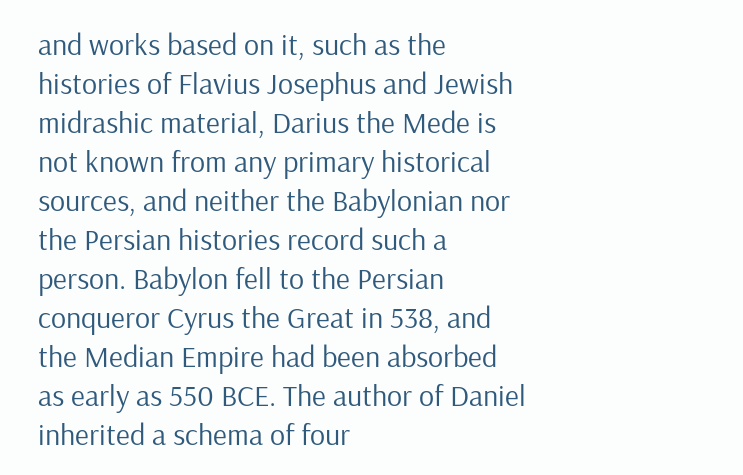and works based on it, such as the histories of Flavius Josephus and Jewish midrashic material, Darius the Mede is not known from any primary historical sources, and neither the Babylonian nor the Persian histories record such a person. Babylon fell to the Persian conqueror Cyrus the Great in 538, and the Median Empire had been absorbed as early as 550 BCE. The author of Daniel inherited a schema of four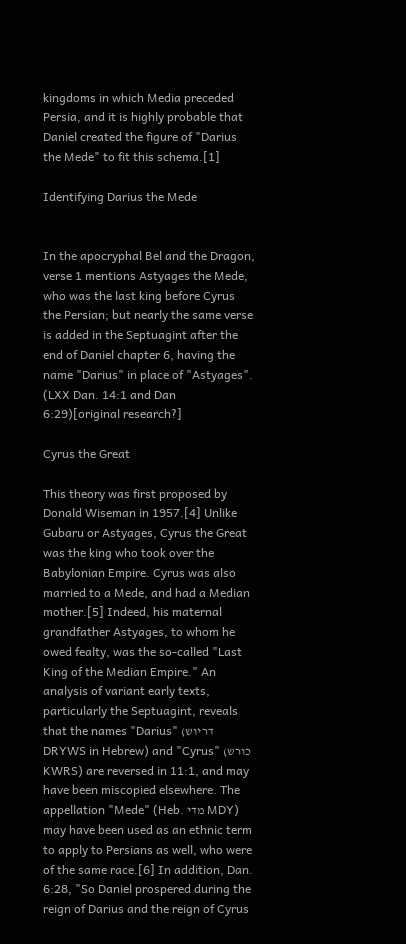kingdoms in which Media preceded Persia, and it is highly probable that Daniel created the figure of "Darius the Mede" to fit this schema.[1]

Identifying Darius the Mede


In the apocryphal Bel and the Dragon, verse 1 mentions Astyages the Mede, who was the last king before Cyrus the Persian; but nearly the same verse is added in the Septuagint after the end of Daniel chapter 6, having the name "Darius" in place of "Astyages". (LXX Dan. 14:1 and Dan 6:29)[original research?]

Cyrus the Great

This theory was first proposed by Donald Wiseman in 1957.[4] Unlike Gubaru or Astyages, Cyrus the Great was the king who took over the Babylonian Empire. Cyrus was also married to a Mede, and had a Median mother.[5] Indeed, his maternal grandfather Astyages, to whom he owed fealty, was the so-called "Last King of the Median Empire." An analysis of variant early texts, particularly the Septuagint, reveals that the names "Darius" (דריוש DRYWS in Hebrew) and "Cyrus" (כורש KWRS) are reversed in 11:1, and may have been miscopied elsewhere. The appellation "Mede" (Heb. מדי MDY) may have been used as an ethnic term to apply to Persians as well, who were of the same race.[6] In addition, Dan. 6:28, "So Daniel prospered during the reign of Darius and the reign of Cyrus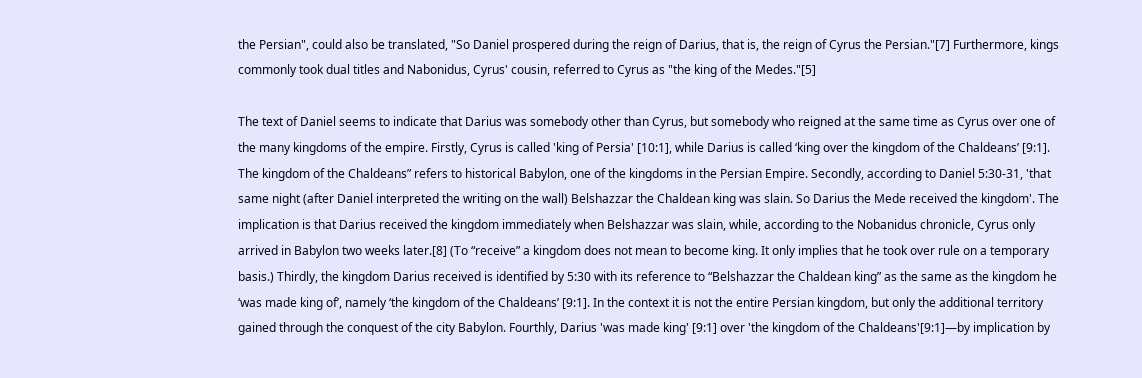the Persian", could also be translated, "So Daniel prospered during the reign of Darius, that is, the reign of Cyrus the Persian."[7] Furthermore, kings commonly took dual titles and Nabonidus, Cyrus' cousin, referred to Cyrus as "the king of the Medes."[5]

The text of Daniel seems to indicate that Darius was somebody other than Cyrus, but somebody who reigned at the same time as Cyrus over one of the many kingdoms of the empire. Firstly, Cyrus is called 'king of Persia' [10:1], while Darius is called ‘king over the kingdom of the Chaldeans’ [9:1]. The kingdom of the Chaldeans” refers to historical Babylon, one of the kingdoms in the Persian Empire. Secondly, according to Daniel 5:30-31, 'that same night (after Daniel interpreted the writing on the wall) Belshazzar the Chaldean king was slain. So Darius the Mede received the kingdom'. The implication is that Darius received the kingdom immediately when Belshazzar was slain, while, according to the Nobanidus chronicle, Cyrus only arrived in Babylon two weeks later.[8] (To “receive” a kingdom does not mean to become king. It only implies that he took over rule on a temporary basis.) Thirdly, the kingdom Darius received is identified by 5:30 with its reference to “Belshazzar the Chaldean king” as the same as the kingdom he ‘was made king of’, namely ‘the kingdom of the Chaldeans’ [9:1]. In the context it is not the entire Persian kingdom, but only the additional territory gained through the conquest of the city Babylon. Fourthly, Darius 'was made king' [9:1] over 'the kingdom of the Chaldeans'[9:1]—by implication by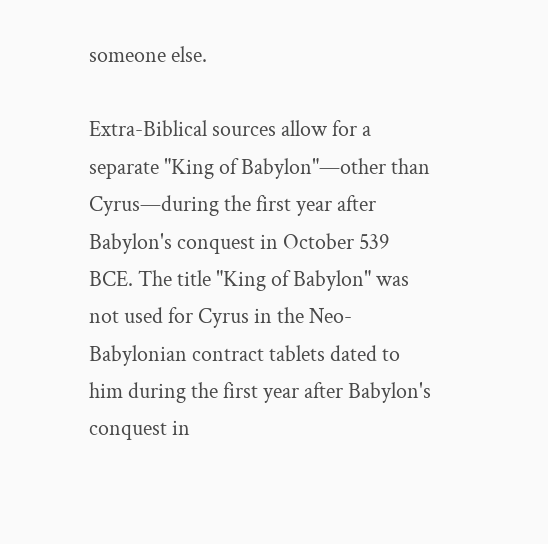someone else.

Extra-Biblical sources allow for a separate "King of Babylon"—other than Cyrus—during the first year after Babylon's conquest in October 539 BCE. The title "King of Babylon" was not used for Cyrus in the Neo-Babylonian contract tablets dated to him during the first year after Babylon's conquest in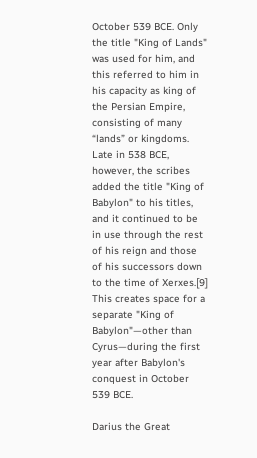October 539 BCE. Only the title "King of Lands" was used for him, and this referred to him in his capacity as king of the Persian Empire, consisting of many “lands” or kingdoms. Late in 538 BCE, however, the scribes added the title "King of Babylon" to his titles, and it continued to be in use through the rest of his reign and those of his successors down to the time of Xerxes.[9] This creates space for a separate "King of Babylon"—other than Cyrus—during the first year after Babylon's conquest in October 539 BCE.

Darius the Great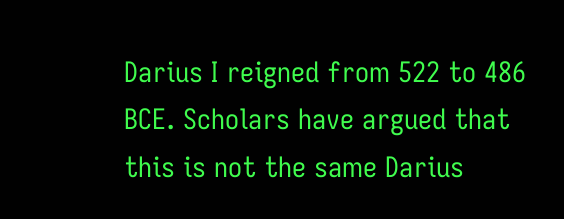Darius I reigned from 522 to 486 BCE. Scholars have argued that this is not the same Darius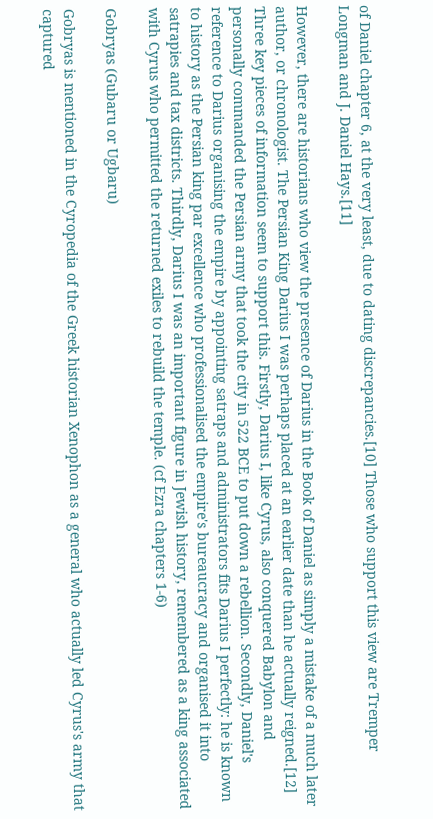of Daniel chapter 6, at the very least, due to dating discrepancies.[10] Those who support this view are Tremper Longman and J. Daniel Hays.[11]

However, there are historians who view the presence of Darius in the Book of Daniel as simply a mistake of a much later author, or chronologist. The Persian King Darius I was perhaps placed at an earlier date than he actually reigned.[12] Three key pieces of information seem to support this. Firstly, Darius I, like Cyrus, also conquered Babylon and personally commanded the Persian army that took the city in 522 BCE to put down a rebellion. Secondly, Daniel's reference to Darius organising the empire by appointing satraps and administrators fits Darius I perfectly: he is known to history as the Persian king par excellence who professionalised the empire's bureaucracy and organised it into satrapies and tax districts. Thirdly, Darius I was an important figure in Jewish history, remembered as a king associated with Cyrus who permitted the returned exiles to rebuild the temple. (cf Ezra chapters 1-6)

Gobryas (Gubaru or Ugbaru)

Gobryas is mentioned in the Cyropedia of the Greek historian Xenophon as a general who actually led Cyrus's army that captured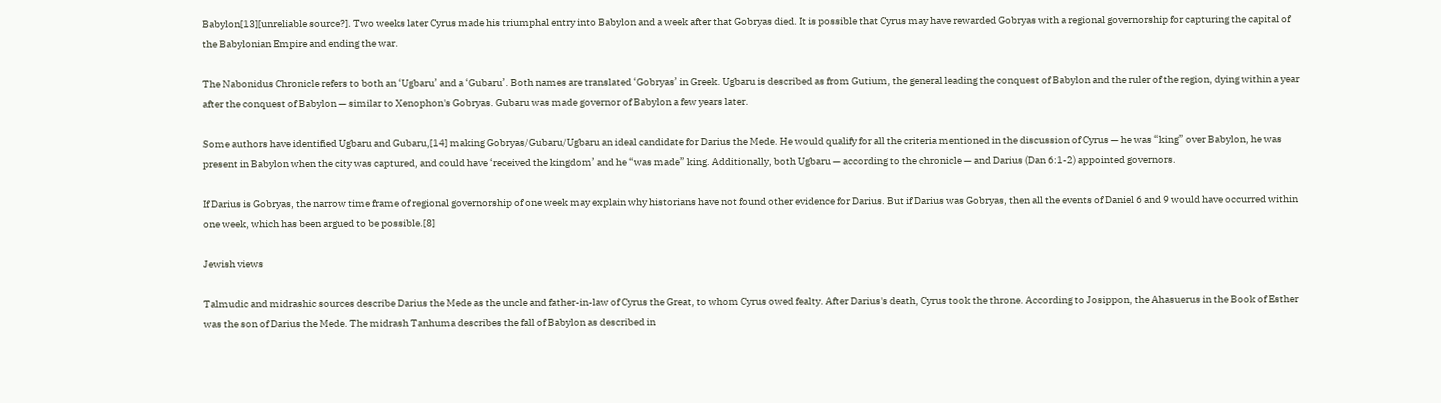Babylon[13][unreliable source?]. Two weeks later Cyrus made his triumphal entry into Babylon and a week after that Gobryas died. It is possible that Cyrus may have rewarded Gobryas with a regional governorship for capturing the capital of the Babylonian Empire and ending the war.

The Nabonidus Chronicle refers to both an ‘Ugbaru’ and a ‘Gubaru’. Both names are translated ‘Gobryas’ in Greek. Ugbaru is described as from Gutium, the general leading the conquest of Babylon and the ruler of the region, dying within a year after the conquest of Babylon — similar to Xenophon's Gobryas. Gubaru was made governor of Babylon a few years later.

Some authors have identified Ugbaru and Gubaru,[14] making Gobryas/Gubaru/Ugbaru an ideal candidate for Darius the Mede. He would qualify for all the criteria mentioned in the discussion of Cyrus — he was “king” over Babylon, he was present in Babylon when the city was captured, and could have ‘received the kingdom’ and he “was made” king. Additionally, both Ugbaru — according to the chronicle — and Darius (Dan 6:1-2) appointed governors.

If Darius is Gobryas, the narrow time frame of regional governorship of one week may explain why historians have not found other evidence for Darius. But if Darius was Gobryas, then all the events of Daniel 6 and 9 would have occurred within one week, which has been argued to be possible.[8]

Jewish views

Talmudic and midrashic sources describe Darius the Mede as the uncle and father-in-law of Cyrus the Great, to whom Cyrus owed fealty. After Darius's death, Cyrus took the throne. According to Josippon, the Ahasuerus in the Book of Esther was the son of Darius the Mede. The midrash Tanhuma describes the fall of Babylon as described in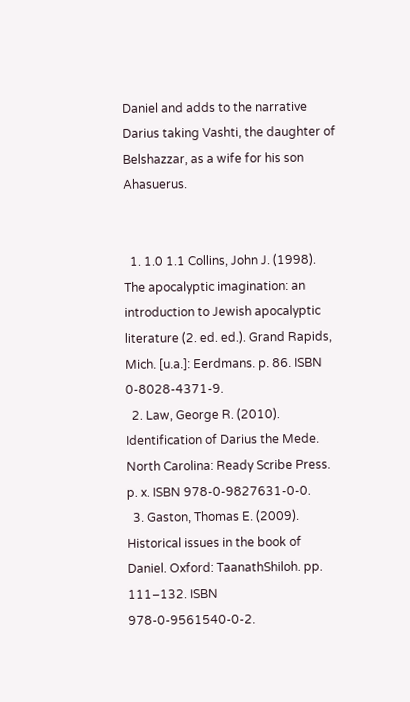Daniel and adds to the narrative Darius taking Vashti, the daughter of Belshazzar, as a wife for his son Ahasuerus.


  1. 1.0 1.1 Collins, John J. (1998). The apocalyptic imagination: an introduction to Jewish apocalyptic literature (2. ed. ed.). Grand Rapids, Mich. [u.a.]: Eerdmans. p. 86. ISBN 0-8028-4371-9.
  2. Law, George R. (2010). Identification of Darius the Mede. North Carolina: Ready Scribe Press. p. x. ISBN 978-0-9827631-0-0.
  3. Gaston, Thomas E. (2009). Historical issues in the book of Daniel. Oxford: TaanathShiloh. pp. 111–132. ISBN 978-0-9561540-0-2.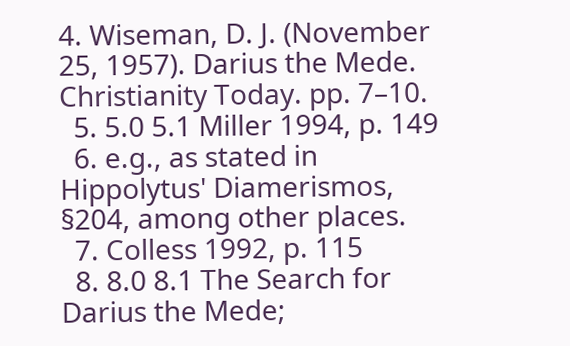4. Wiseman, D. J. (November 25, 1957). Darius the Mede. Christianity Today. pp. 7–10.
  5. 5.0 5.1 Miller 1994, p. 149
  6. e.g., as stated in Hippolytus' Diamerismos, §204, among other places.
  7. Colless 1992, p. 115
  8. 8.0 8.1 The Search for Darius the Mede;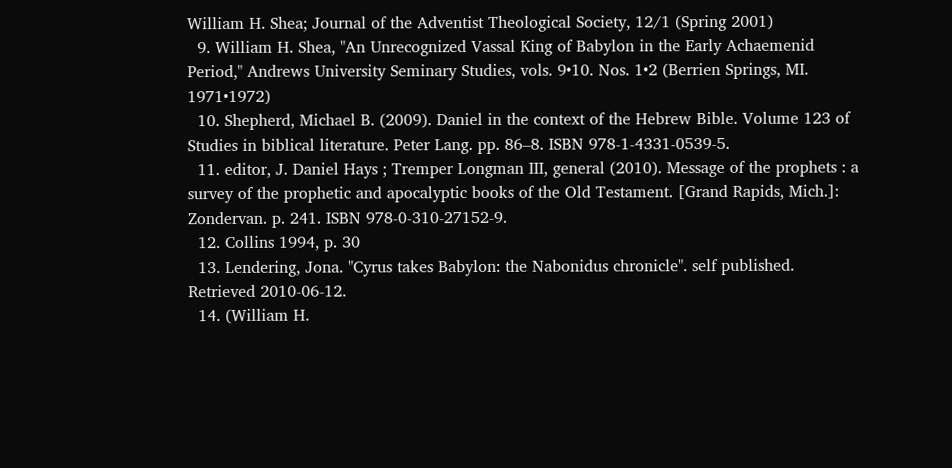William H. Shea; Journal of the Adventist Theological Society, 12/1 (Spring 2001)
  9. William H. Shea, "An Unrecognized Vassal King of Babylon in the Early Achaemenid Period," Andrews University Seminary Studies, vols. 9•10. Nos. 1•2 (Berrien Springs, MI. 1971•1972)
  10. Shepherd, Michael B. (2009). Daniel in the context of the Hebrew Bible. Volume 123 of Studies in biblical literature. Peter Lang. pp. 86–8. ISBN 978-1-4331-0539-5.
  11. editor, J. Daniel Hays ; Tremper Longman III, general (2010). Message of the prophets : a survey of the prophetic and apocalyptic books of the Old Testament. [Grand Rapids, Mich.]: Zondervan. p. 241. ISBN 978-0-310-27152-9.
  12. Collins 1994, p. 30
  13. Lendering, Jona. "Cyrus takes Babylon: the Nabonidus chronicle". self published. Retrieved 2010-06-12.
  14. (William H.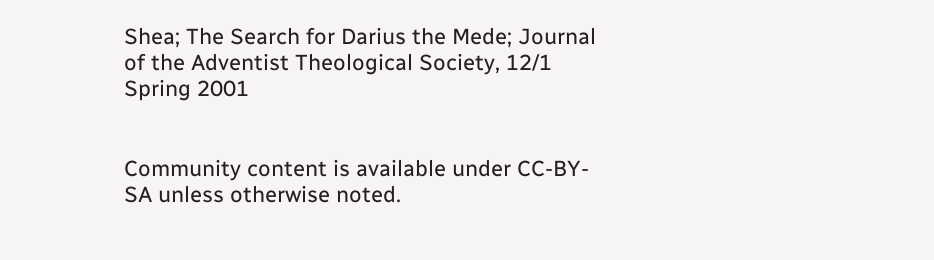Shea; The Search for Darius the Mede; Journal of the Adventist Theological Society, 12/1 Spring 2001


Community content is available under CC-BY-SA unless otherwise noted.